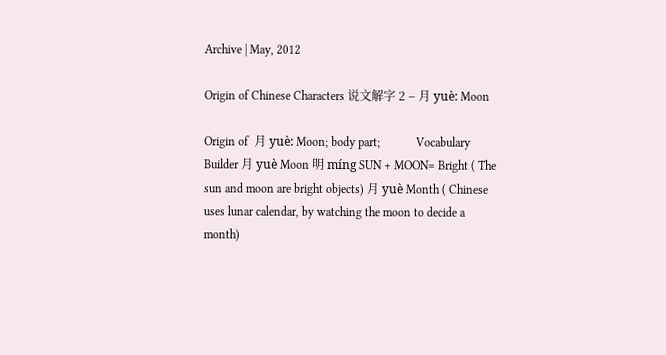Archive | May, 2012

Origin of Chinese Characters 说文解字 2 – 月 yuè: Moon

Origin of  月 yuè: Moon; body part;            Vocabulary Builder 月 yuè Moon 明 míng SUN + MOON= Bright ( The sun and moon are bright objects) 月 yuè Month ( Chinese uses lunar calendar, by watching the moon to decide a month)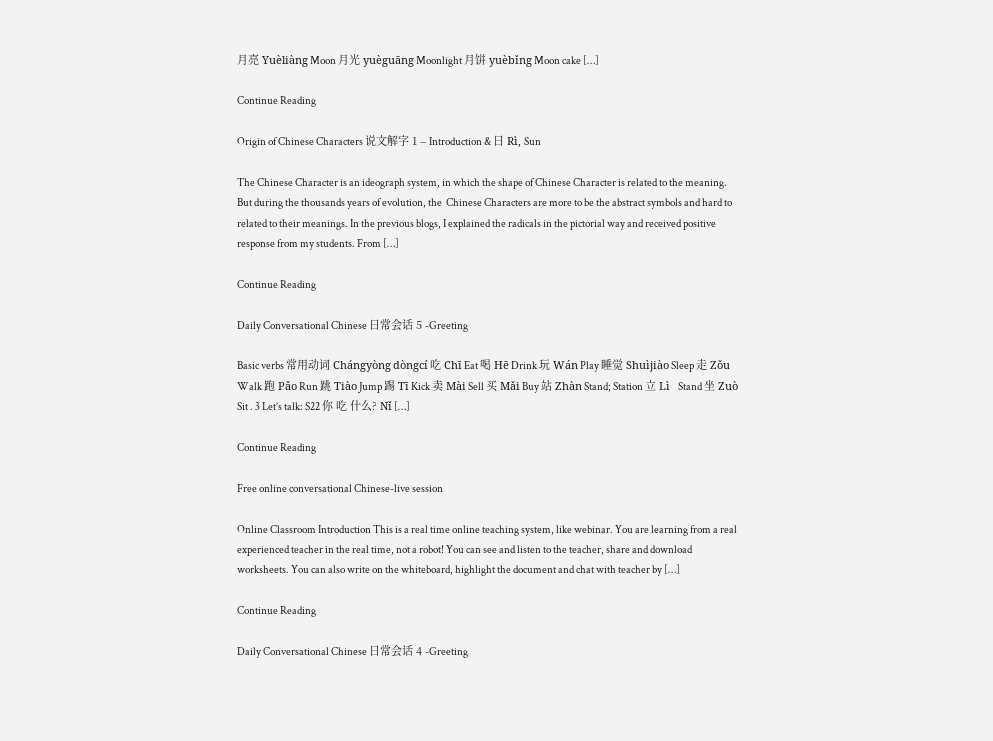月亮 Yuèliàng Moon 月光 yuèguāng Moonlight 月饼 yuèbǐng Moon cake […]

Continue Reading

Origin of Chinese Characters 说文解字 1 – Introduction & 日 Rì, Sun

The Chinese Character is an ideograph system, in which the shape of Chinese Character is related to the meaning. But during the thousands years of evolution, the  Chinese Characters are more to be the abstract symbols and hard to related to their meanings. In the previous blogs, I explained the radicals in the pictorial way and received positive response from my students. From […]

Continue Reading

Daily Conversational Chinese 日常会话 5 -Greeting

Basic verbs 常用动词 Chángyòng dòngcí 吃 Chī Eat 喝 Hē Drink 玩 Wán Play 睡觉 Shuìjiào Sleep 走 Zǒu Walk 跑 Pǎo Run 跳 Tiào Jump 踢 Tī Kick 卖 Mài Sell 买 Mǎi Buy 站 Zhàn Stand; Station 立 Lì    Stand 坐 Zuò Sit . 3 Let’s talk: S22 你 吃 什么? Nǐ […]

Continue Reading

Free online conversational Chinese-live session

Online Classroom Introduction This is a real time online teaching system, like webinar. You are learning from a real experienced teacher in the real time, not a robot! You can see and listen to the teacher, share and download worksheets. You can also write on the whiteboard, highlight the document and chat with teacher by […]

Continue Reading

Daily Conversational Chinese 日常会话 4 -Greeting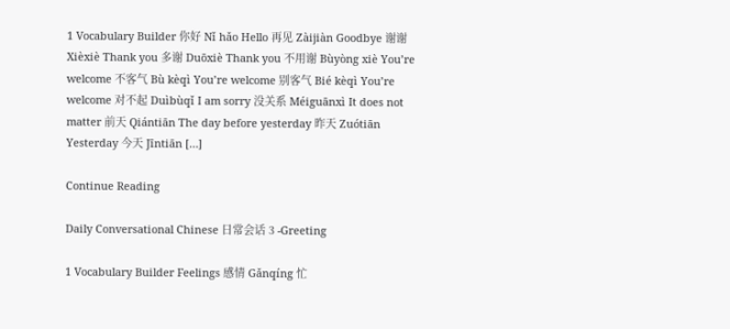1 Vocabulary Builder 你好 Nǐ hǎo Hello 再见 Zàijiàn Goodbye 谢谢 Xièxiè Thank you 多谢 Duōxiè Thank you 不用谢 Bùyòng xiè You’re welcome 不客气 Bù kèqì You’re welcome 别客气 Bié kèqì You’re welcome 对不起 Duìbùqǐ I am sorry 没关系 Méiguānxì It does not matter 前天 Qiántiān The day before yesterday 昨天 Zuótiān Yesterday 今天 Jīntiān […]

Continue Reading

Daily Conversational Chinese 日常会话 3 -Greeting

1 Vocabulary Builder Feelings 感情 Gǎnqíng 忙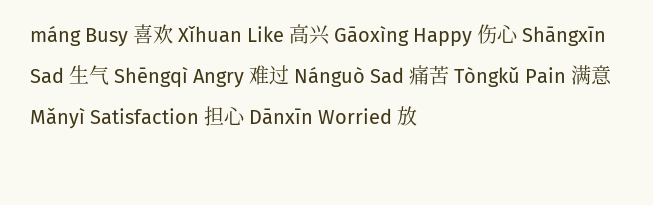máng Busy 喜欢 Xǐhuan Like 高兴 Gāoxìng Happy 伤心 Shāngxīn Sad 生气 Shēngqì Angry 难过 Nánguò Sad 痛苦 Tòngkǔ Pain 满意 Mǎnyì Satisfaction 担心 Dānxīn Worried 放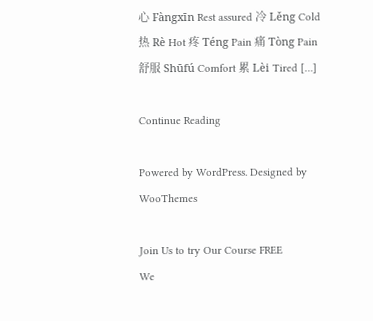心 Fàngxīn Rest assured 冷 Lěng Cold 热 Rè Hot 疼 Téng Pain 痛 Tòng Pain 舒服 Shūfú Comfort 累 Lèi Tired […]

Continue Reading

Powered by WordPress. Designed by WooThemes

Join Us to try Our Course FREE
We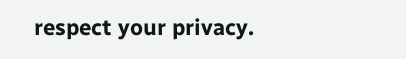respect your privacy.